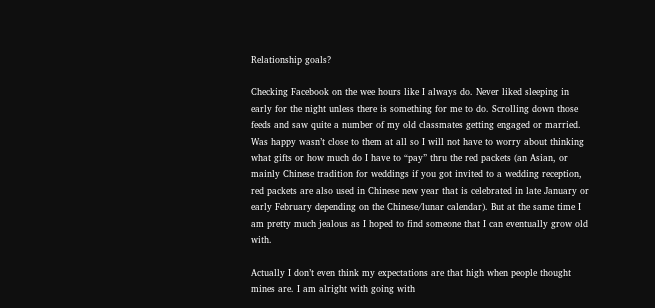Relationship goals?

Checking Facebook on the wee hours like I always do. Never liked sleeping in early for the night unless there is something for me to do. Scrolling down those feeds and saw quite a number of my old classmates getting engaged or married. Was happy wasn’t close to them at all so I will not have to worry about thinking what gifts or how much do I have to “pay” thru the red packets (an Asian, or mainly Chinese tradition for weddings if you got invited to a wedding reception, red packets are also used in Chinese new year that is celebrated in late January or early February depending on the Chinese/lunar calendar). But at the same time I am pretty much jealous as I hoped to find someone that I can eventually grow old with.

Actually I don’t even think my expectations are that high when people thought mines are. I am alright with going with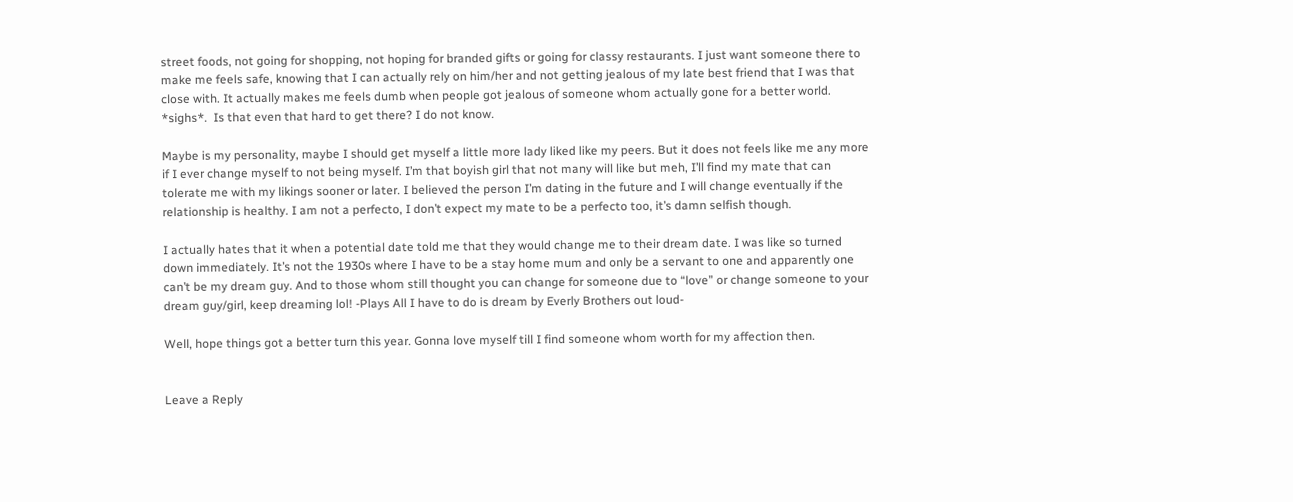street foods, not going for shopping, not hoping for branded gifts or going for classy restaurants. I just want someone there to make me feels safe, knowing that I can actually rely on him/her and not getting jealous of my late best friend that I was that close with. It actually makes me feels dumb when people got jealous of someone whom actually gone for a better world.  *sighs*.  Is that even that hard to get there? I do not know.

Maybe is my personality, maybe I should get myself a little more lady liked like my peers. But it does not feels like me any more if I ever change myself to not being myself. I’m that boyish girl that not many will like but meh, I’ll find my mate that can tolerate me with my likings sooner or later. I believed the person I’m dating in the future and I will change eventually if the relationship is healthy. I am not a perfecto, I don’t expect my mate to be a perfecto too, it’s damn selfish though.

I actually hates that it when a potential date told me that they would change me to their dream date. I was like so turned down immediately. It’s not the 1930s where I have to be a stay home mum and only be a servant to one and apparently one can’t be my dream guy. And to those whom still thought you can change for someone due to “love” or change someone to your dream guy/girl, keep dreaming lol! -Plays All I have to do is dream by Everly Brothers out loud-

Well, hope things got a better turn this year. Gonna love myself till I find someone whom worth for my affection then.


Leave a Reply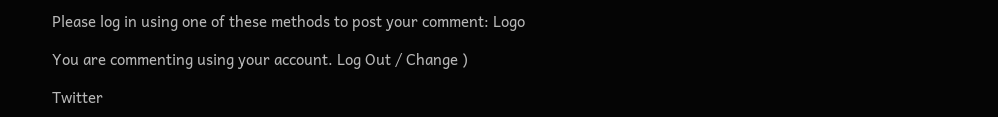Please log in using one of these methods to post your comment: Logo

You are commenting using your account. Log Out / Change )

Twitter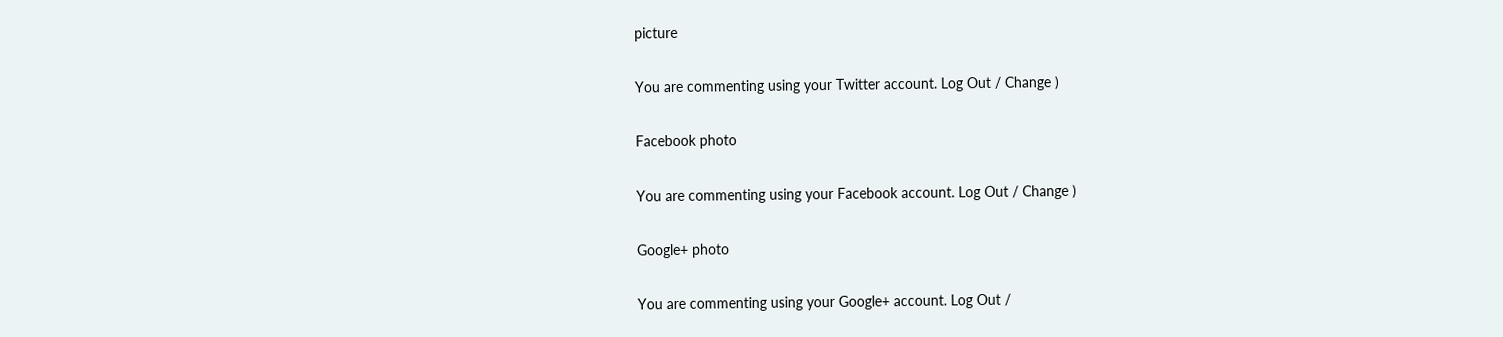picture

You are commenting using your Twitter account. Log Out / Change )

Facebook photo

You are commenting using your Facebook account. Log Out / Change )

Google+ photo

You are commenting using your Google+ account. Log Out /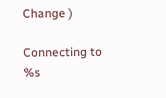Change )

Connecting to %s